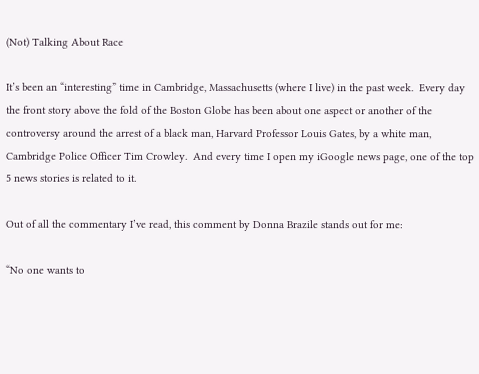(Not) Talking About Race

It’s been an “interesting” time in Cambridge, Massachusetts (where I live) in the past week.  Every day the front story above the fold of the Boston Globe has been about one aspect or another of the controversy around the arrest of a black man, Harvard Professor Louis Gates, by a white man, Cambridge Police Officer Tim Crowley.  And every time I open my iGoogle news page, one of the top 5 news stories is related to it.

Out of all the commentary I’ve read, this comment by Donna Brazile stands out for me:

“No one wants to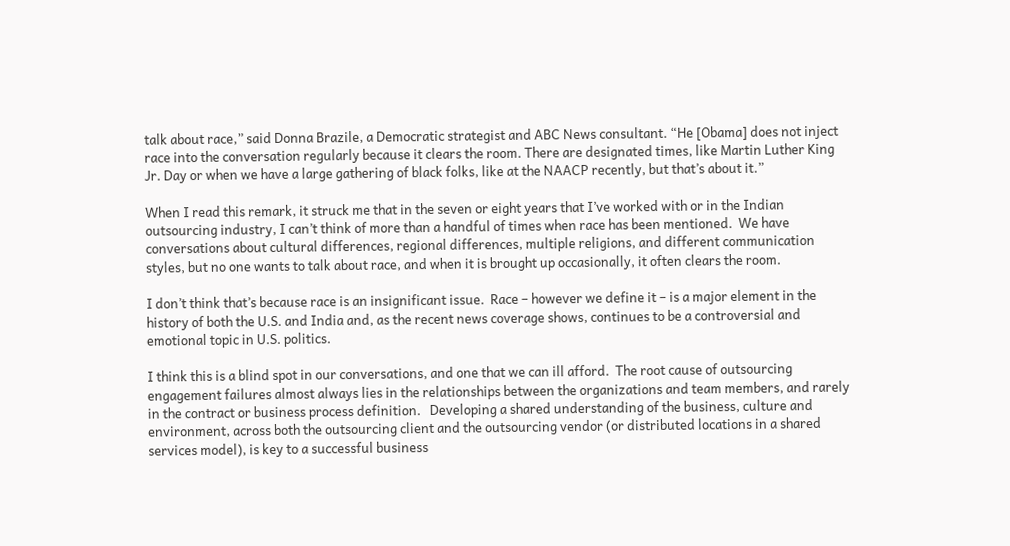talk about race,” said Donna Brazile, a Democratic strategist and ABC News consultant. “He [Obama] does not inject race into the conversation regularly because it clears the room. There are designated times, like Martin Luther King Jr. Day or when we have a large gathering of black folks, like at the NAACP recently, but that’s about it.”

When I read this remark, it struck me that in the seven or eight years that I’ve worked with or in the Indian outsourcing industry, I can’t think of more than a handful of times when race has been mentioned.  We have conversations about cultural differences, regional differences, multiple religions, and different communication styles, but no one wants to talk about race, and when it is brought up occasionally, it often clears the room.

I don’t think that’s because race is an insignificant issue.  Race – however we define it – is a major element in the history of both the U.S. and India and, as the recent news coverage shows, continues to be a controversial and emotional topic in U.S. politics.

I think this is a blind spot in our conversations, and one that we can ill afford.  The root cause of outsourcing engagement failures almost always lies in the relationships between the organizations and team members, and rarely in the contract or business process definition.   Developing a shared understanding of the business, culture and environment, across both the outsourcing client and the outsourcing vendor (or distributed locations in a shared services model), is key to a successful business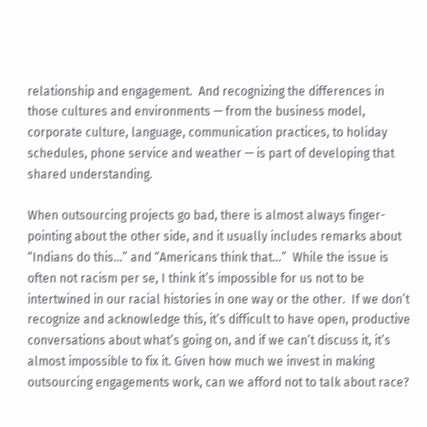relationship and engagement.  And recognizing the differences in those cultures and environments — from the business model, corporate culture, language, communication practices, to holiday schedules, phone service and weather — is part of developing that shared understanding.

When outsourcing projects go bad, there is almost always finger-pointing about the other side, and it usually includes remarks about “Indians do this…” and “Americans think that…”  While the issue is often not racism per se, I think it’s impossible for us not to be intertwined in our racial histories in one way or the other.  If we don’t recognize and acknowledge this, it’s difficult to have open, productive conversations about what’s going on, and if we can’t discuss it, it’s almost impossible to fix it. Given how much we invest in making outsourcing engagements work, can we afford not to talk about race?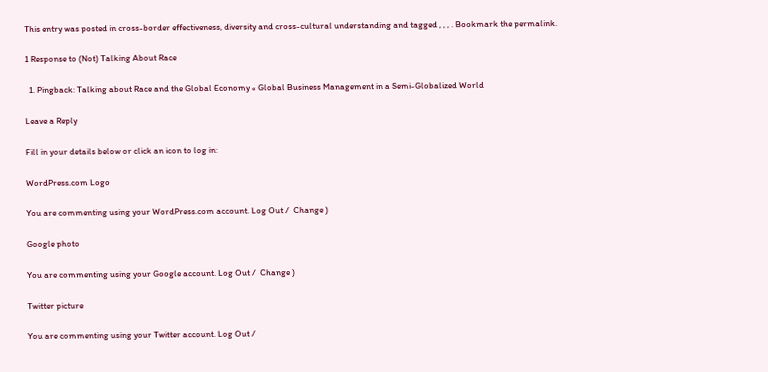This entry was posted in cross-border effectiveness, diversity and cross-cultural understanding and tagged , , , . Bookmark the permalink.

1 Response to (Not) Talking About Race

  1. Pingback: Talking about Race and the Global Economy « Global Business Management in a Semi-Globalized World

Leave a Reply

Fill in your details below or click an icon to log in:

WordPress.com Logo

You are commenting using your WordPress.com account. Log Out /  Change )

Google photo

You are commenting using your Google account. Log Out /  Change )

Twitter picture

You are commenting using your Twitter account. Log Out /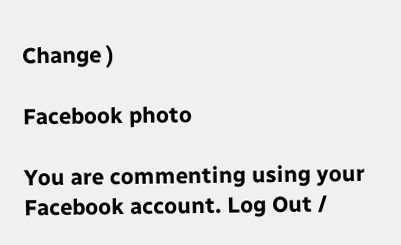Change )

Facebook photo

You are commenting using your Facebook account. Log Out /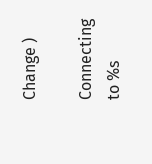Change )

Connecting to %s